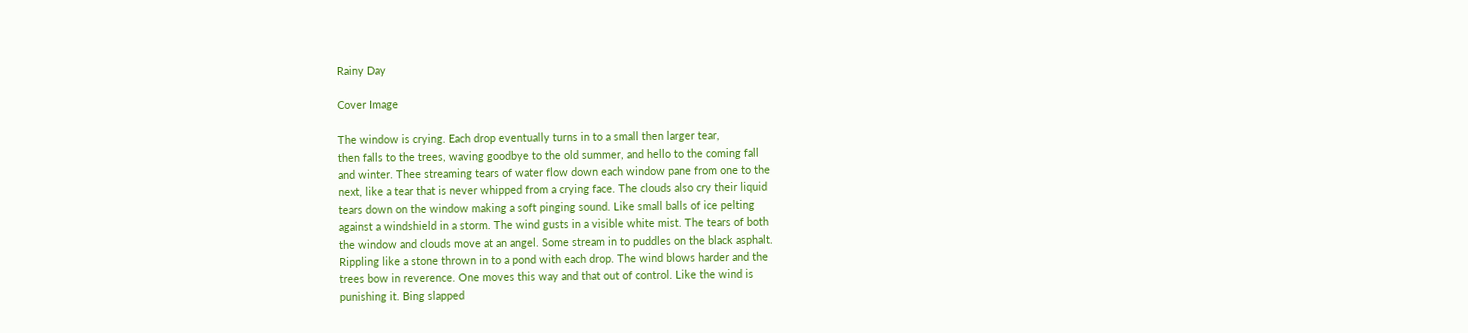Rainy Day

Cover Image

The window is crying. Each drop eventually turns in to a small then larger tear,
then falls to the trees, waving goodbye to the old summer, and hello to the coming fall
and winter. Thee streaming tears of water flow down each window pane from one to the
next, like a tear that is never whipped from a crying face. The clouds also cry their liquid
tears down on the window making a soft pinging sound. Like small balls of ice pelting
against a windshield in a storm. The wind gusts in a visible white mist. The tears of both
the window and clouds move at an angel. Some stream in to puddles on the black asphalt.
Rippling like a stone thrown in to a pond with each drop. The wind blows harder and the
trees bow in reverence. One moves this way and that out of control. Like the wind is
punishing it. Bing slapped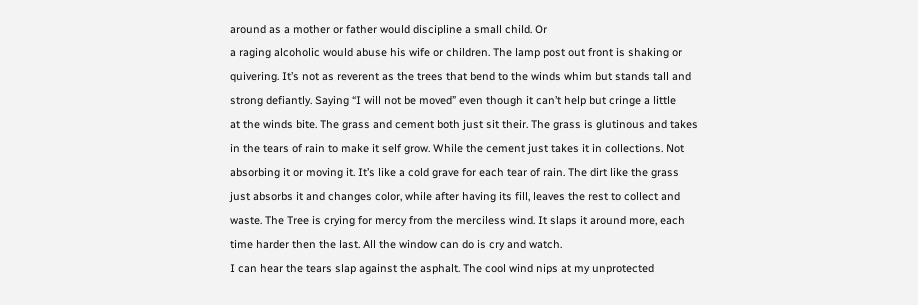around as a mother or father would discipline a small child. Or
a raging alcoholic would abuse his wife or children. The lamp post out front is shaking or
quivering. It’s not as reverent as the trees that bend to the winds whim but stands tall and
strong defiantly. Saying “I will not be moved” even though it can’t help but cringe a little
at the winds bite. The grass and cement both just sit their. The grass is glutinous and takes
in the tears of rain to make it self grow. While the cement just takes it in collections. Not
absorbing it or moving it. It’s like a cold grave for each tear of rain. The dirt like the grass
just absorbs it and changes color, while after having its fill, leaves the rest to collect and
waste. The Tree is crying for mercy from the merciless wind. It slaps it around more, each
time harder then the last. All the window can do is cry and watch.
I can hear the tears slap against the asphalt. The cool wind nips at my unprotected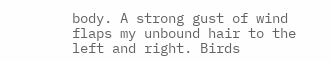body. A strong gust of wind flaps my unbound hair to the left and right. Birds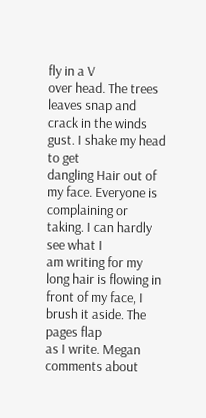fly in a V
over head. The trees leaves snap and crack in the winds gust. I shake my head to get
dangling Hair out of my face. Everyone is complaining or taking. I can hardly see what I
am writing for my long hair is flowing in front of my face, I brush it aside. The pages flap
as I write. Megan comments about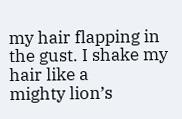my hair flapping in the gust. I shake my hair like a
mighty lion’s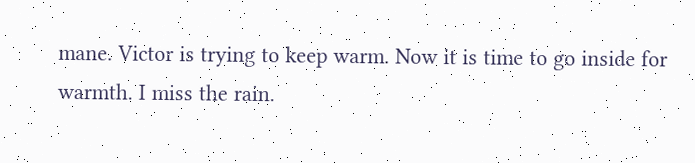mane. Victor is trying to keep warm. Now it is time to go inside for
warmth. I miss the rain.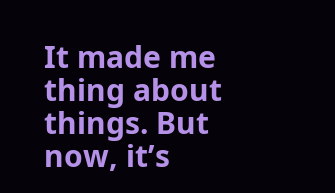It made me thing about things. But now, it’s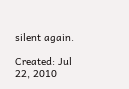silent again.

Created: Jul 22, 2010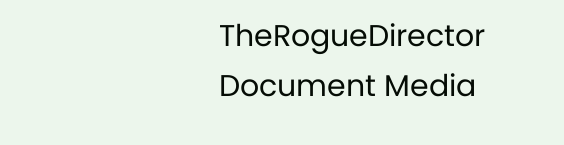TheRogueDirector Document Media